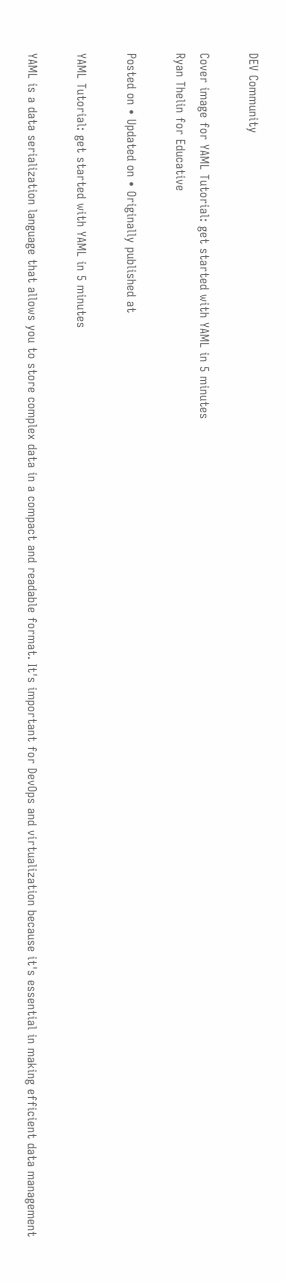DEV Community

Cover image for YAML Tutorial: get started with YAML in 5 minutes
Ryan Thelin for Educative

Posted on • Updated on • Originally published at

YAML Tutorial: get started with YAML in 5 minutes

YAML is a data serialization language that allows you to store complex data in a compact and readable format. It's important for DevOps and virtualization because it's essential in making efficient data management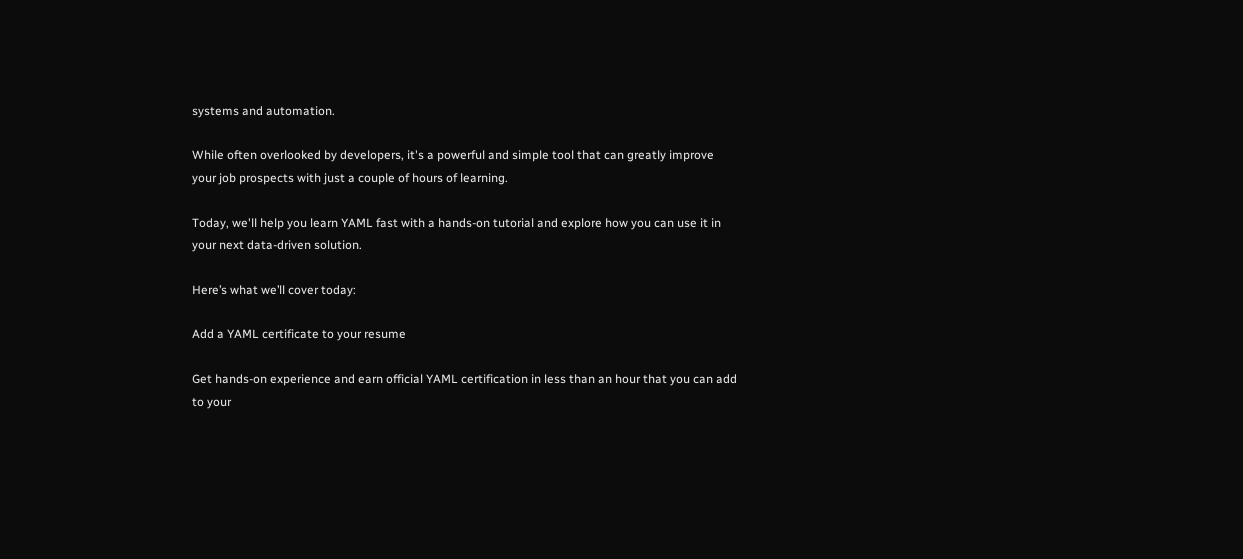systems and automation.

While often overlooked by developers, it's a powerful and simple tool that can greatly improve your job prospects with just a couple of hours of learning.

Today, we'll help you learn YAML fast with a hands-on tutorial and explore how you can use it in your next data-driven solution.

Here’s what we’ll cover today:

Add a YAML certificate to your resume

Get hands-on experience and earn official YAML certification in less than an hour that you can add to your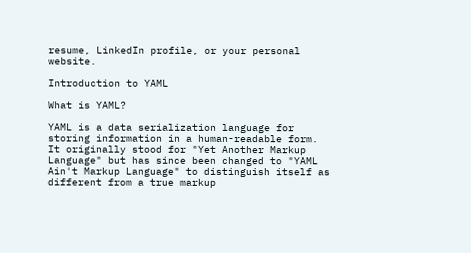resume, LinkedIn profile, or your personal website.

Introduction to YAML

What is YAML?

YAML is a data serialization language for storing information in a human-readable form. It originally stood for "Yet Another Markup Language" but has since been changed to "YAML Ain't Markup Language" to distinguish itself as different from a true markup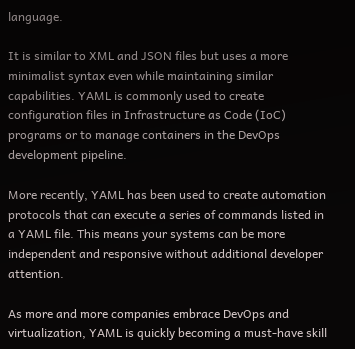language.

It is similar to XML and JSON files but uses a more minimalist syntax even while maintaining similar capabilities. YAML is commonly used to create configuration files in Infrastructure as Code (IoC) programs or to manage containers in the DevOps development pipeline.

More recently, YAML has been used to create automation protocols that can execute a series of commands listed in a YAML file. This means your systems can be more independent and responsive without additional developer attention.

As more and more companies embrace DevOps and virtualization, YAML is quickly becoming a must-have skill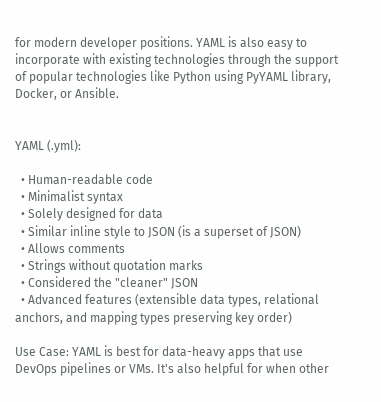for modern developer positions. YAML is also easy to incorporate with existing technologies through the support of popular technologies like Python using PyYAML library, Docker, or Ansible.


YAML (.yml):

  • Human-readable code
  • Minimalist syntax
  • Solely designed for data
  • Similar inline style to JSON (is a superset of JSON)
  • Allows comments
  • Strings without quotation marks
  • Considered the "cleaner" JSON
  • Advanced features (extensible data types, relational anchors, and mapping types preserving key order)

Use Case: YAML is best for data-heavy apps that use DevOps pipelines or VMs. It's also helpful for when other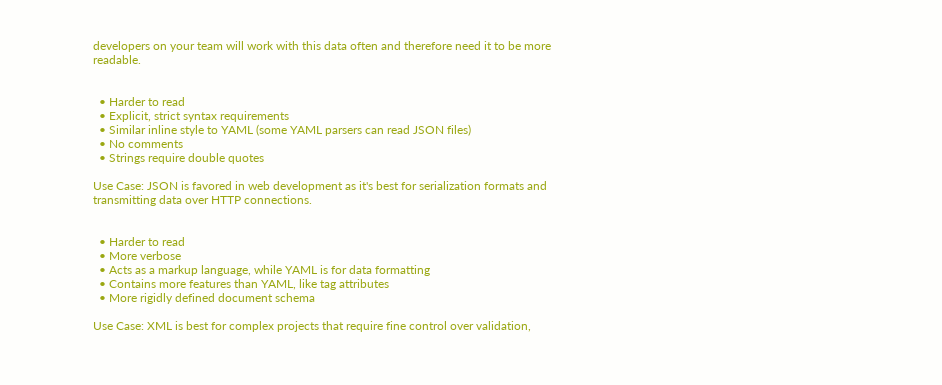developers on your team will work with this data often and therefore need it to be more readable.


  • Harder to read
  • Explicit, strict syntax requirements
  • Similar inline style to YAML (some YAML parsers can read JSON files)
  • No comments
  • Strings require double quotes

Use Case: JSON is favored in web development as it's best for serialization formats and transmitting data over HTTP connections.


  • Harder to read
  • More verbose
  • Acts as a markup language, while YAML is for data formatting
  • Contains more features than YAML, like tag attributes
  • More rigidly defined document schema

Use Case: XML is best for complex projects that require fine control over validation,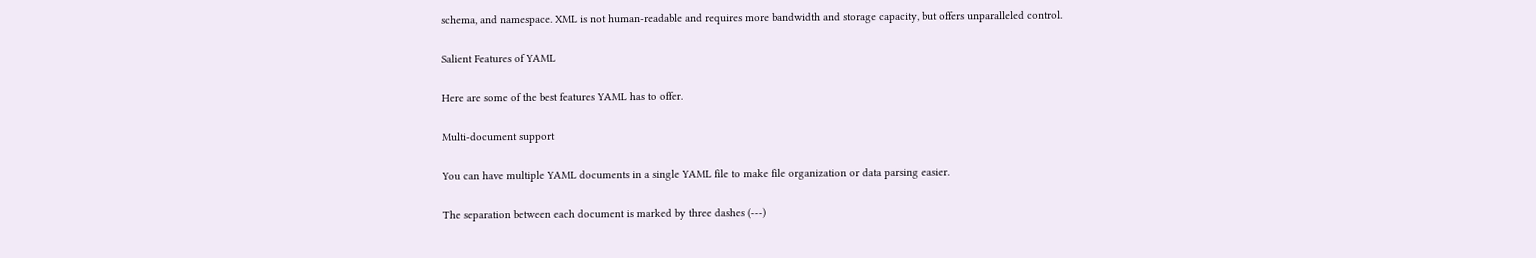schema, and namespace. XML is not human-readable and requires more bandwidth and storage capacity, but offers unparalleled control.

Salient Features of YAML

Here are some of the best features YAML has to offer.

Multi-document support

You can have multiple YAML documents in a single YAML file to make file organization or data parsing easier.

The separation between each document is marked by three dashes (---)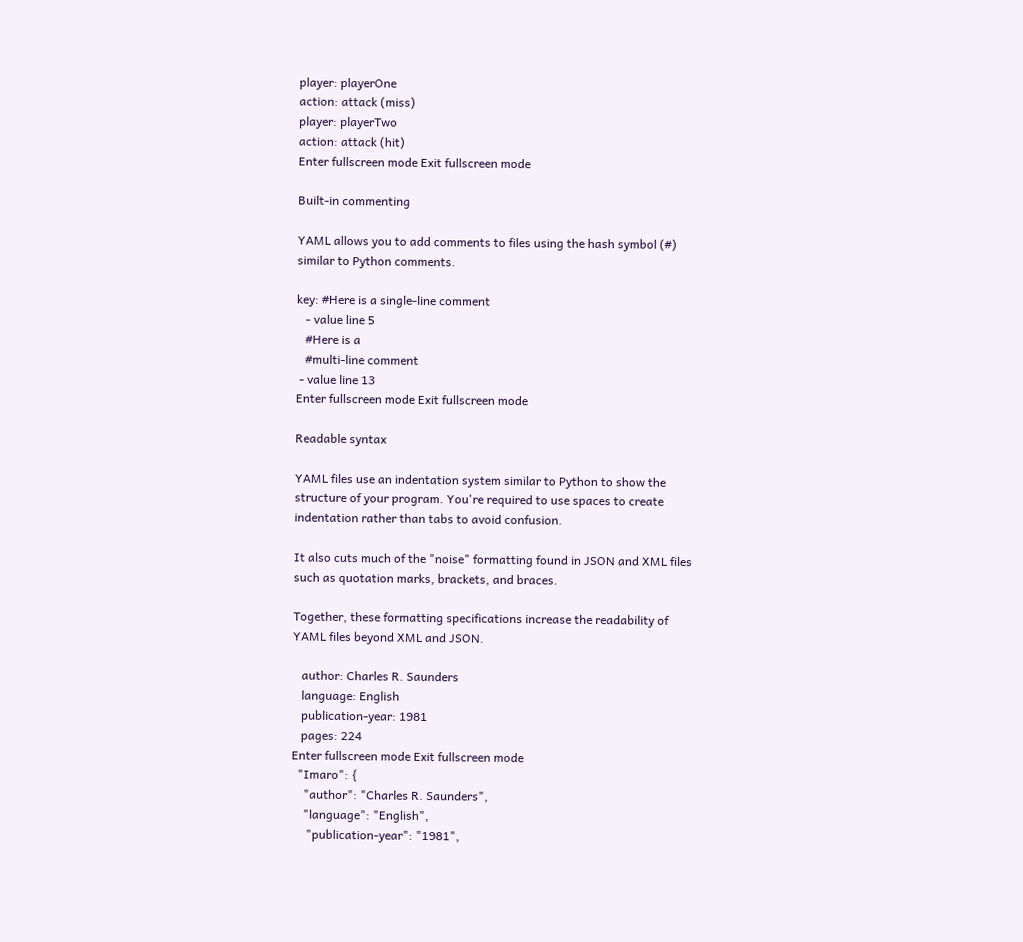player: playerOne
action: attack (miss)
player: playerTwo
action: attack (hit)
Enter fullscreen mode Exit fullscreen mode

Built-in commenting

YAML allows you to add comments to files using the hash symbol (#) similar to Python comments.

key: #Here is a single-line comment
   - value line 5
   #Here is a
   #multi-line comment
 - value line 13
Enter fullscreen mode Exit fullscreen mode

Readable syntax

YAML files use an indentation system similar to Python to show the structure of your program. You're required to use spaces to create indentation rather than tabs to avoid confusion.

It also cuts much of the "noise" formatting found in JSON and XML files such as quotation marks, brackets, and braces.

Together, these formatting specifications increase the readability of YAML files beyond XML and JSON.

   author: Charles R. Saunders
   language: English
   publication-year: 1981
   pages: 224
Enter fullscreen mode Exit fullscreen mode
  "Imaro": {
    "author": "Charles R. Saunders",
    "language": "English",
     "publication-year": "1981",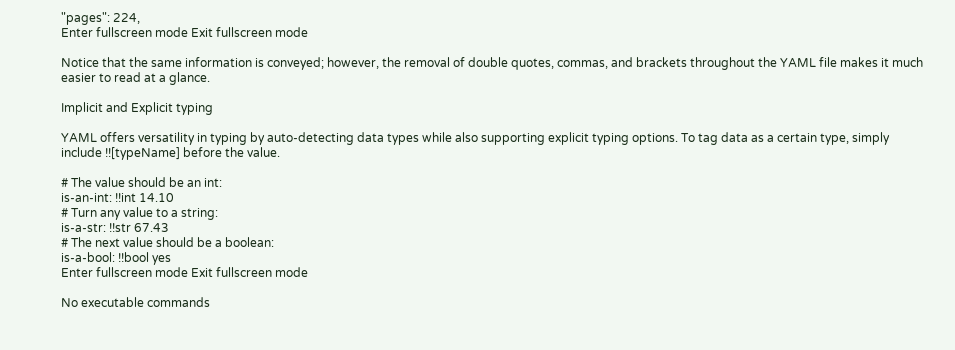"pages": 224,
Enter fullscreen mode Exit fullscreen mode

Notice that the same information is conveyed; however, the removal of double quotes, commas, and brackets throughout the YAML file makes it much easier to read at a glance.

Implicit and Explicit typing

YAML offers versatility in typing by auto-detecting data types while also supporting explicit typing options. To tag data as a certain type, simply include !![typeName] before the value.

# The value should be an int:
is-an-int: !!int 14.10
# Turn any value to a string:
is-a-str: !!str 67.43
# The next value should be a boolean:
is-a-bool: !!bool yes
Enter fullscreen mode Exit fullscreen mode

No executable commands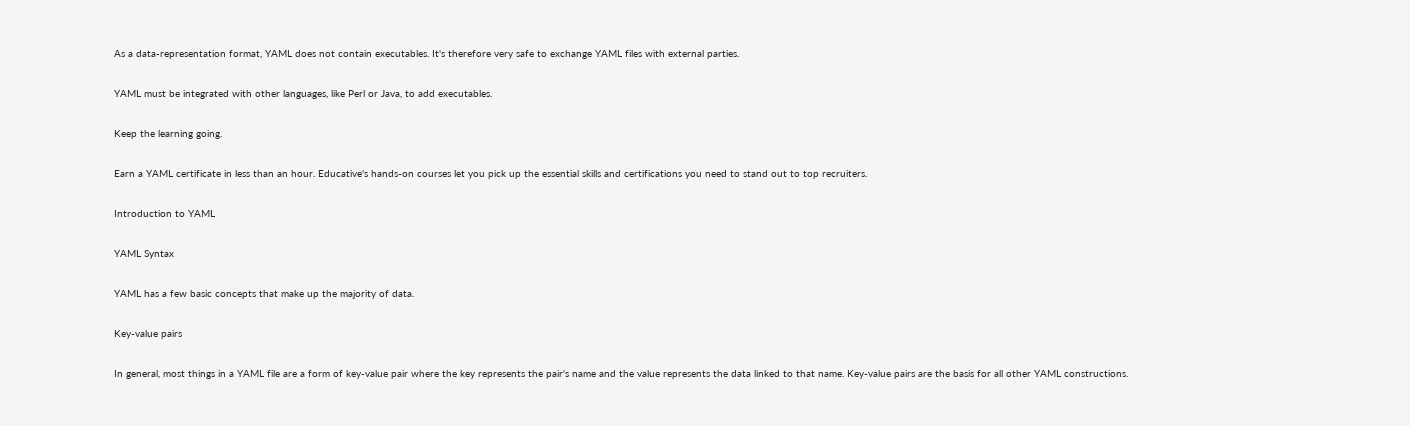As a data-representation format, YAML does not contain executables. It's therefore very safe to exchange YAML files with external parties.

YAML must be integrated with other languages, like Perl or Java, to add executables.

Keep the learning going.

Earn a YAML certificate in less than an hour. Educative's hands-on courses let you pick up the essential skills and certifications you need to stand out to top recruiters.

Introduction to YAML

YAML Syntax

YAML has a few basic concepts that make up the majority of data.

Key-value pairs

In general, most things in a YAML file are a form of key-value pair where the key represents the pair's name and the value represents the data linked to that name. Key-value pairs are the basis for all other YAML constructions.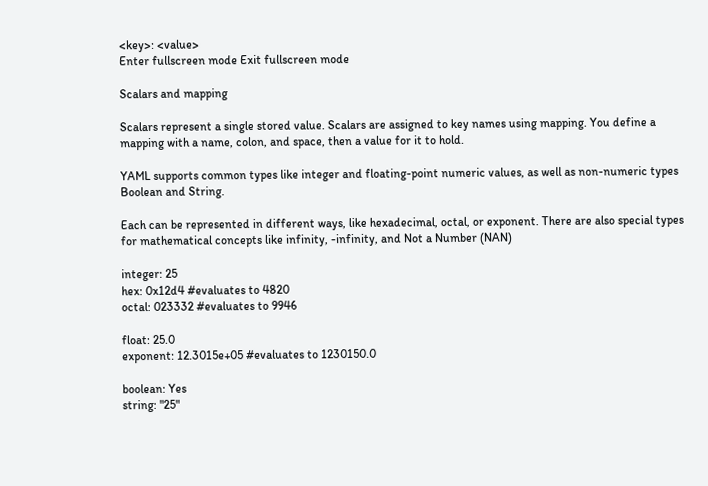<key>: <value>
Enter fullscreen mode Exit fullscreen mode

Scalars and mapping

Scalars represent a single stored value. Scalars are assigned to key names using mapping. You define a mapping with a name, colon, and space, then a value for it to hold.

YAML supports common types like integer and floating-point numeric values, as well as non-numeric types Boolean and String.

Each can be represented in different ways, like hexadecimal, octal, or exponent. There are also special types for mathematical concepts like infinity, -infinity, and Not a Number (NAN)

integer: 25
hex: 0x12d4 #evaluates to 4820
octal: 023332 #evaluates to 9946

float: 25.0
exponent: 12.3015e+05 #evaluates to 1230150.0

boolean: Yes
string: "25"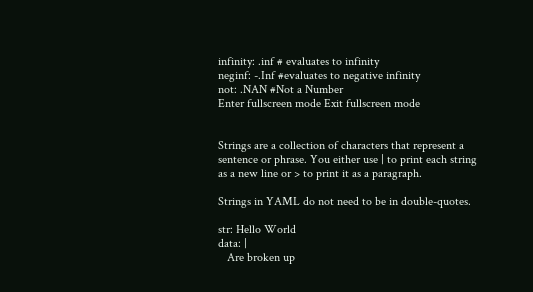infinity: .inf # evaluates to infinity
neginf: -.Inf #evaluates to negative infinity
not: .NAN #Not a Number
Enter fullscreen mode Exit fullscreen mode


Strings are a collection of characters that represent a sentence or phrase. You either use | to print each string as a new line or > to print it as a paragraph.

Strings in YAML do not need to be in double-quotes.

str: Hello World
data: |
   Are broken up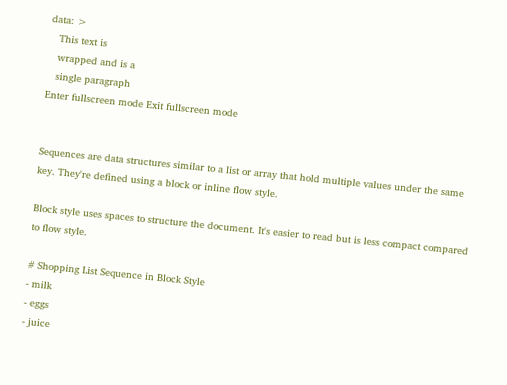data: >
   This text is
   wrapped and is a
   single paragraph
Enter fullscreen mode Exit fullscreen mode


Sequences are data structures similar to a list or array that hold multiple values under the same key. They're defined using a block or inline flow style.

Block style uses spaces to structure the document. It's easier to read but is less compact compared to flow style.

# Shopping List Sequence in Block Style
- milk
- eggs
- juice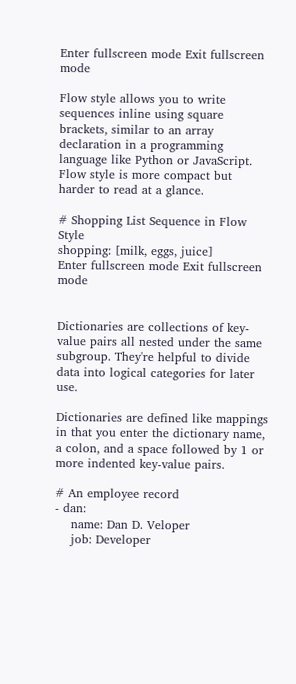Enter fullscreen mode Exit fullscreen mode

Flow style allows you to write sequences inline using square brackets, similar to an array declaration in a programming language like Python or JavaScript.
Flow style is more compact but harder to read at a glance.

# Shopping List Sequence in Flow Style
shopping: [milk, eggs, juice]
Enter fullscreen mode Exit fullscreen mode


Dictionaries are collections of key-value pairs all nested under the same subgroup. They're helpful to divide data into logical categories for later use.

Dictionaries are defined like mappings in that you enter the dictionary name, a colon, and a space followed by 1 or more indented key-value pairs.

# An employee record
- dan:
    name: Dan D. Veloper
    job: Developer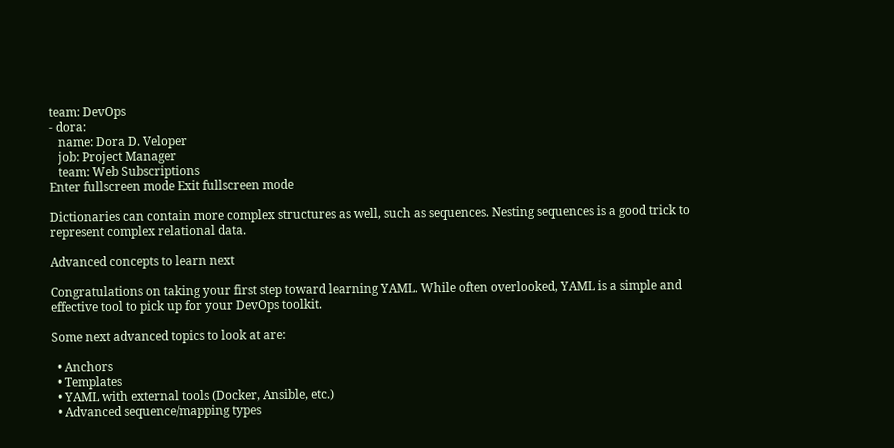team: DevOps
- dora:
   name: Dora D. Veloper
   job: Project Manager
   team: Web Subscriptions
Enter fullscreen mode Exit fullscreen mode

Dictionaries can contain more complex structures as well, such as sequences. Nesting sequences is a good trick to represent complex relational data.

Advanced concepts to learn next

Congratulations on taking your first step toward learning YAML. While often overlooked, YAML is a simple and effective tool to pick up for your DevOps toolkit.

Some next advanced topics to look at are:

  • Anchors
  • Templates
  • YAML with external tools (Docker, Ansible, etc.)
  • Advanced sequence/mapping types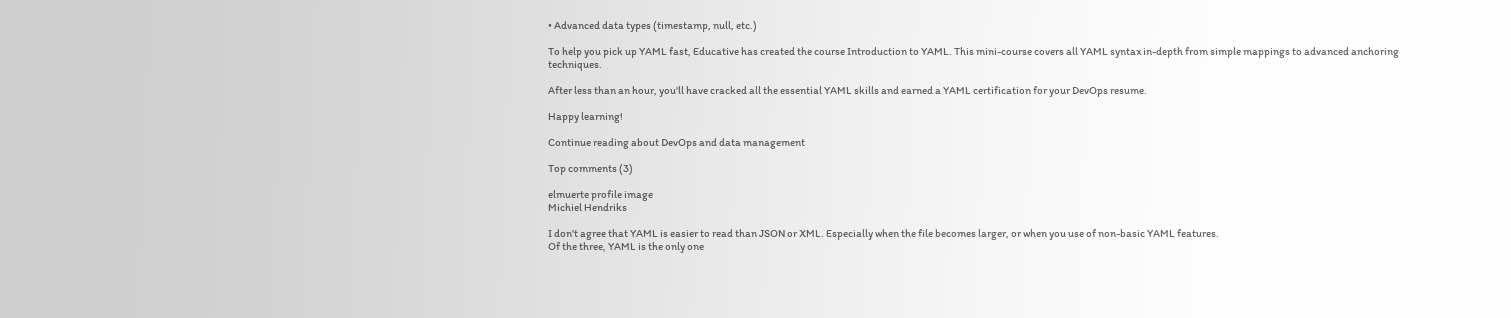• Advanced data types (timestamp, null, etc.)

To help you pick up YAML fast, Educative has created the course Introduction to YAML. This mini-course covers all YAML syntax in-depth from simple mappings to advanced anchoring techniques.

After less than an hour, you'll have cracked all the essential YAML skills and earned a YAML certification for your DevOps resume.

Happy learning!

Continue reading about DevOps and data management

Top comments (3)

elmuerte profile image
Michiel Hendriks

I don't agree that YAML is easier to read than JSON or XML. Especially when the file becomes larger, or when you use of non-basic YAML features.
Of the three, YAML is the only one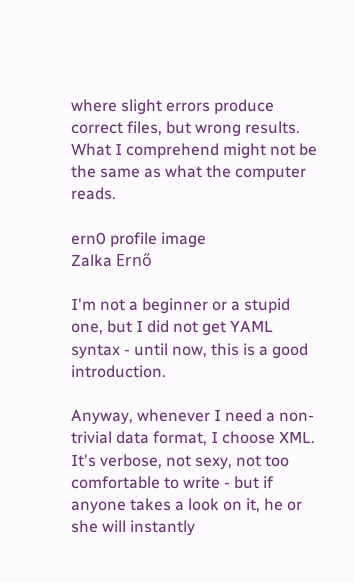where slight errors produce correct files, but wrong results. What I comprehend might not be the same as what the computer reads.

ern0 profile image
Zalka Ernő

I'm not a beginner or a stupid one, but I did not get YAML syntax - until now, this is a good introduction.

Anyway, whenever I need a non-trivial data format, I choose XML. It's verbose, not sexy, not too comfortable to write - but if anyone takes a look on it, he or she will instantly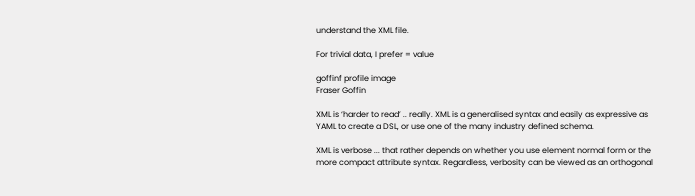understand the XML file.

For trivial data, I prefer = value

goffinf profile image
Fraser Goffin

XML is ‘harder to read’ .. really. XML is a generalised syntax and easily as expressive as YAML to create a DSL, or use one of the many industry defined schema.

XML is verbose ... that rather depends on whether you use element normal form or the more compact attribute syntax. Regardless, verbosity can be viewed as an orthogonal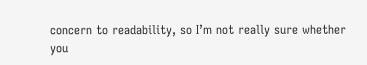concern to readability, so I’m not really sure whether you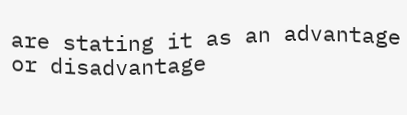are stating it as an advantage or disadvantage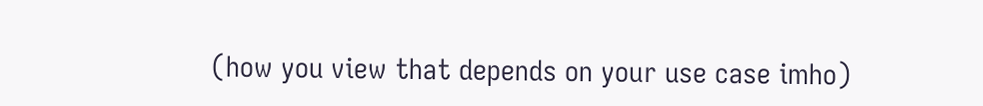(how you view that depends on your use case imho)